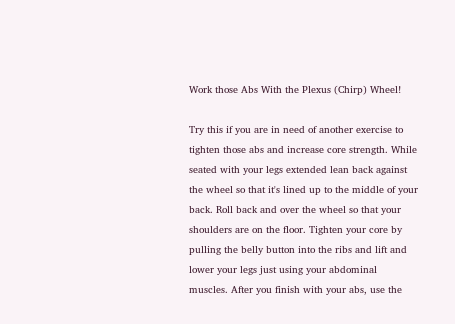Work those Abs With the Plexus (Chirp) Wheel!

Try this if you are in need of another exercise to tighten those abs and increase core strength. While seated with your legs extended lean back against the wheel so that it's lined up to the middle of your back. Roll back and over the wheel so that your shoulders are on the floor. Tighten your core by pulling the belly button into the ribs and lift and lower your legs just using your abdominal muscles. After you finish with your abs, use the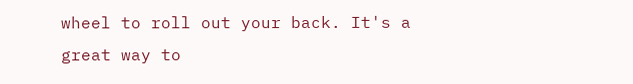wheel to roll out your back. It's a great way to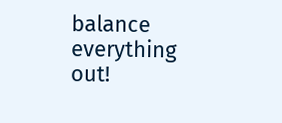balance everything out!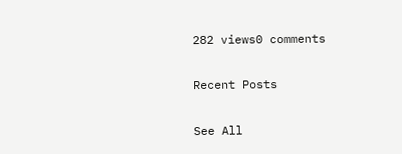282 views0 comments

Recent Posts

See All